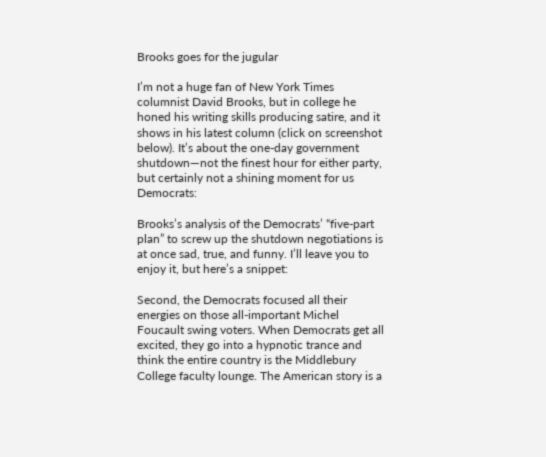Brooks goes for the jugular

I’m not a huge fan of New York Times columnist David Brooks, but in college he honed his writing skills producing satire, and it shows in his latest column (click on screenshot below). It’s about the one-day government shutdown—not the finest hour for either party, but certainly not a shining moment for us Democrats:

Brooks’s analysis of the Democrats’ “five-part plan” to screw up the shutdown negotiations is at once sad, true, and funny. I’ll leave you to enjoy it, but here’s a snippet:

Second, the Democrats focused all their energies on those all-important Michel Foucault swing voters. When Democrats get all excited, they go into a hypnotic trance and think the entire country is the Middlebury College faculty lounge. The American story is a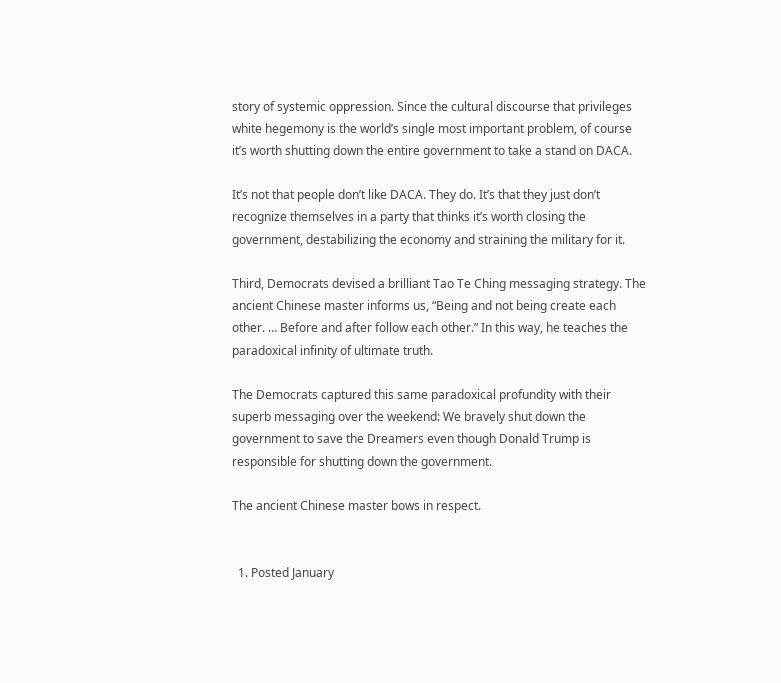story of systemic oppression. Since the cultural discourse that privileges white hegemony is the world’s single most important problem, of course it’s worth shutting down the entire government to take a stand on DACA.

It’s not that people don’t like DACA. They do. It’s that they just don’t recognize themselves in a party that thinks it’s worth closing the government, destabilizing the economy and straining the military for it.

Third, Democrats devised a brilliant Tao Te Ching messaging strategy. The ancient Chinese master informs us, “Being and not being create each other. … Before and after follow each other.” In this way, he teaches the paradoxical infinity of ultimate truth.

The Democrats captured this same paradoxical profundity with their superb messaging over the weekend: We bravely shut down the government to save the Dreamers even though Donald Trump is responsible for shutting down the government.

The ancient Chinese master bows in respect.


  1. Posted January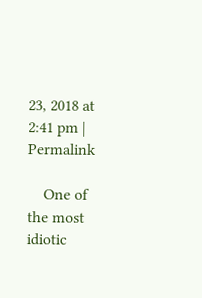23, 2018 at 2:41 pm | Permalink

    One of the most idiotic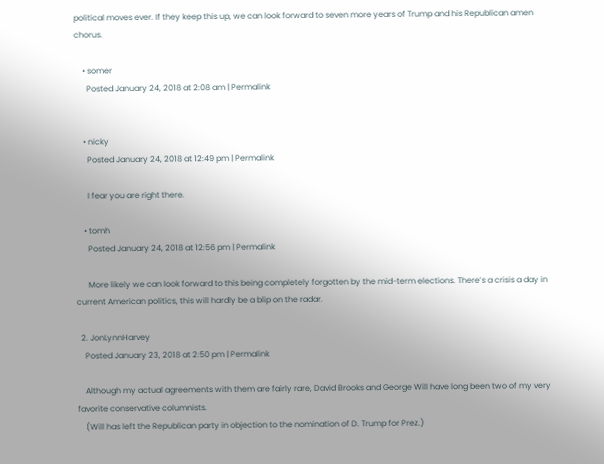political moves ever. If they keep this up, we can look forward to seven more years of Trump and his Republican amen chorus.

    • somer
      Posted January 24, 2018 at 2:08 am | Permalink


    • nicky
      Posted January 24, 2018 at 12:49 pm | Permalink

      I fear you are right there.

    • tomh
      Posted January 24, 2018 at 12:56 pm | Permalink

      More likely we can look forward to this being completely forgotten by the mid-term elections. There’s a crisis a day in current American politics, this will hardly be a blip on the radar.

  2. JonLynnHarvey
    Posted January 23, 2018 at 2:50 pm | Permalink

    Although my actual agreements with them are fairly rare, David Brooks and George Will have long been two of my very favorite conservative columnists.
    (Will has left the Republican party in objection to the nomination of D. Trump for Prez.)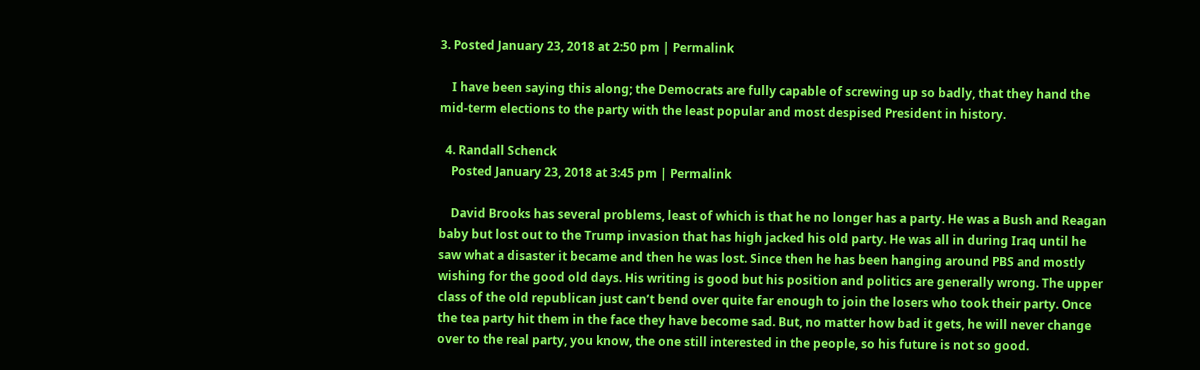3. Posted January 23, 2018 at 2:50 pm | Permalink

    I have been saying this along; the Democrats are fully capable of screwing up so badly, that they hand the mid-term elections to the party with the least popular and most despised President in history.

  4. Randall Schenck
    Posted January 23, 2018 at 3:45 pm | Permalink

    David Brooks has several problems, least of which is that he no longer has a party. He was a Bush and Reagan baby but lost out to the Trump invasion that has high jacked his old party. He was all in during Iraq until he saw what a disaster it became and then he was lost. Since then he has been hanging around PBS and mostly wishing for the good old days. His writing is good but his position and politics are generally wrong. The upper class of the old republican just can’t bend over quite far enough to join the losers who took their party. Once the tea party hit them in the face they have become sad. But, no matter how bad it gets, he will never change over to the real party, you know, the one still interested in the people, so his future is not so good.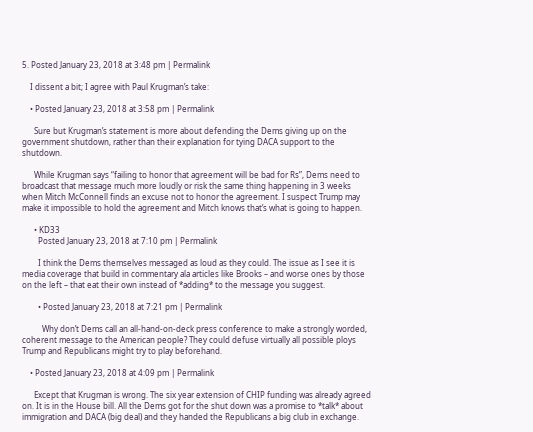5. Posted January 23, 2018 at 3:48 pm | Permalink

    I dissent a bit; I agree with Paul Krugman’s take:

    • Posted January 23, 2018 at 3:58 pm | Permalink

      Sure but Krugman’s statement is more about defending the Dems giving up on the government shutdown, rather than their explanation for tying DACA support to the shutdown.

      While Krugman says “failing to honor that agreement will be bad for Rs”, Dems need to broadcast that message much more loudly or risk the same thing happening in 3 weeks when Mitch McConnell finds an excuse not to honor the agreement. I suspect Trump may make it impossible to hold the agreement and Mitch knows that’s what is going to happen.

      • KD33
        Posted January 23, 2018 at 7:10 pm | Permalink

        I think the Dems themselves messaged as loud as they could. The issue as I see it is media coverage that build in commentary ala articles like Brooks – and worse ones by those on the left – that eat their own instead of *adding* to the message you suggest.

        • Posted January 23, 2018 at 7:21 pm | Permalink

          Why don’t Dems call an all-hand-on-deck press conference to make a strongly worded, coherent message to the American people? They could defuse virtually all possible ploys Trump and Republicans might try to play beforehand.

    • Posted January 23, 2018 at 4:09 pm | Permalink

      Except that Krugman is wrong. The six year extension of CHIP funding was already agreed on. It is in the House bill. All the Dems got for the shut down was a promise to *talk* about immigration and DACA (big deal) and they handed the Republicans a big club in exchange.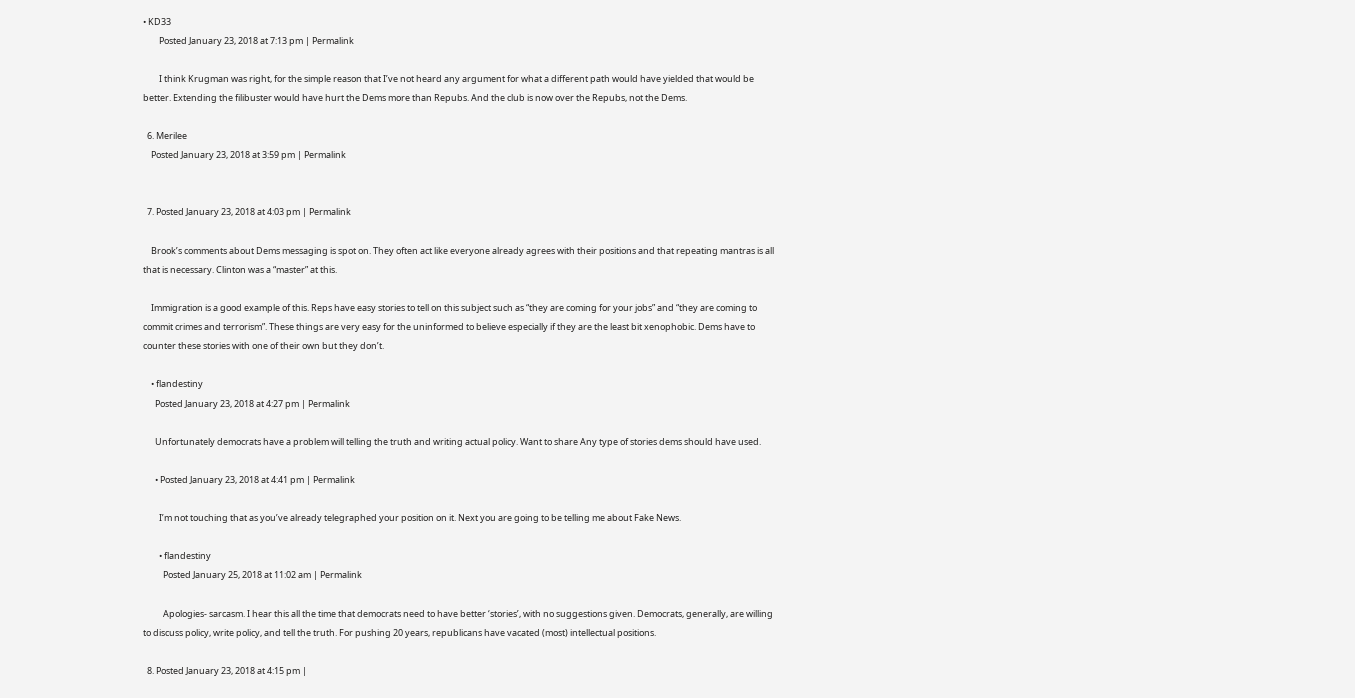• KD33
        Posted January 23, 2018 at 7:13 pm | Permalink

        I think Krugman was right, for the simple reason that I’ve not heard any argument for what a different path would have yielded that would be better. Extending the filibuster would have hurt the Dems more than Repubs. And the club is now over the Repubs, not the Dems.

  6. Merilee
    Posted January 23, 2018 at 3:59 pm | Permalink


  7. Posted January 23, 2018 at 4:03 pm | Permalink

    Brook’s comments about Dems messaging is spot on. They often act like everyone already agrees with their positions and that repeating mantras is all that is necessary. Clinton was a “master” at this.

    Immigration is a good example of this. Reps have easy stories to tell on this subject such as “they are coming for your jobs” and “they are coming to commit crimes and terrorism”. These things are very easy for the uninformed to believe especially if they are the least bit xenophobic. Dems have to counter these stories with one of their own but they don’t.

    • flandestiny
      Posted January 23, 2018 at 4:27 pm | Permalink

      Unfortunately democrats have a problem will telling the truth and writing actual policy. Want to share Any type of stories dems should have used.

      • Posted January 23, 2018 at 4:41 pm | Permalink

        I’m not touching that as you’ve already telegraphed your position on it. Next you are going to be telling me about Fake News.

        • flandestiny
          Posted January 25, 2018 at 11:02 am | Permalink

          Apologies- sarcasm. I hear this all the time that democrats need to have better ‘stories’, with no suggestions given. Democrats, generally, are willing to discuss policy, write policy, and tell the truth. For pushing 20 years, republicans have vacated (most) intellectual positions.

  8. Posted January 23, 2018 at 4:15 pm |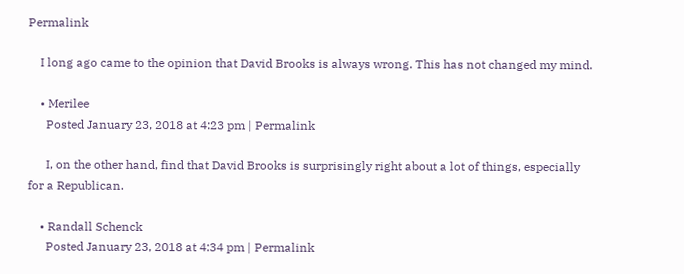Permalink

    I long ago came to the opinion that David Brooks is always wrong. This has not changed my mind.

    • Merilee
      Posted January 23, 2018 at 4:23 pm | Permalink

      I, on the other hand, find that David Brooks is surprisingly right about a lot of things, especially for a Republican.

    • Randall Schenck
      Posted January 23, 2018 at 4:34 pm | Permalink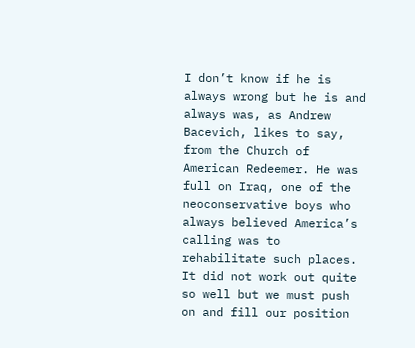I don’t know if he is always wrong but he is and always was, as Andrew Bacevich, likes to say, from the Church of American Redeemer. He was full on Iraq, one of the neoconservative boys who always believed America’s calling was to rehabilitate such places. It did not work out quite so well but we must push on and fill our position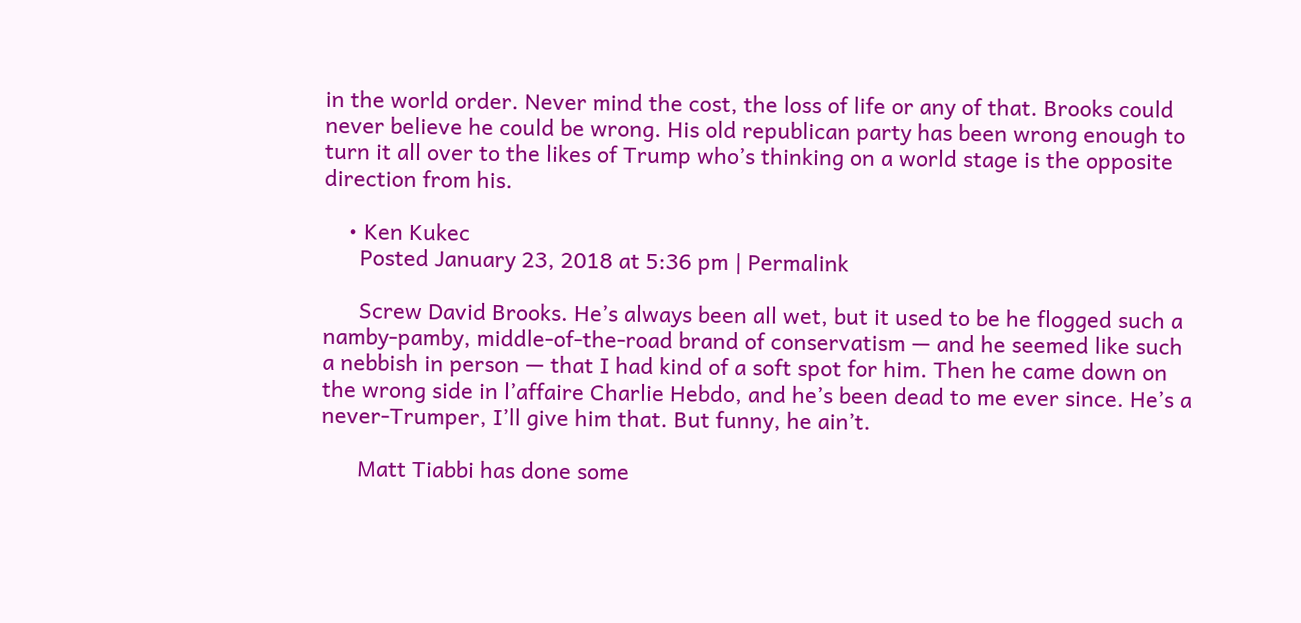in the world order. Never mind the cost, the loss of life or any of that. Brooks could never believe he could be wrong. His old republican party has been wrong enough to turn it all over to the likes of Trump who’s thinking on a world stage is the opposite direction from his.

    • Ken Kukec
      Posted January 23, 2018 at 5:36 pm | Permalink

      Screw David Brooks. He’s always been all wet, but it used to be he flogged such a namby-pamby, middle-of-the-road brand of conservatism — and he seemed like such a nebbish in person — that I had kind of a soft spot for him. Then he came down on the wrong side in l’affaire Charlie Hebdo, and he’s been dead to me ever since. He’s a never-Trumper, I’ll give him that. But funny, he ain’t.

      Matt Tiabbi has done some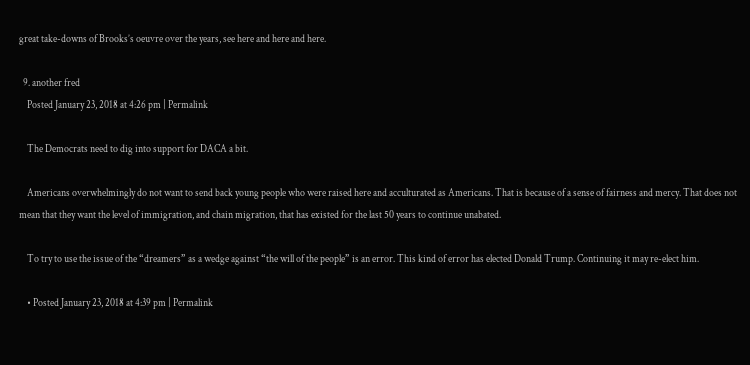great take-downs of Brooks’s oeuvre over the years, see here and here and here.

  9. another fred
    Posted January 23, 2018 at 4:26 pm | Permalink

    The Democrats need to dig into support for DACA a bit.

    Americans overwhelmingly do not want to send back young people who were raised here and acculturated as Americans. That is because of a sense of fairness and mercy. That does not mean that they want the level of immigration, and chain migration, that has existed for the last 50 years to continue unabated.

    To try to use the issue of the “dreamers” as a wedge against “the will of the people” is an error. This kind of error has elected Donald Trump. Continuing it may re-elect him.

    • Posted January 23, 2018 at 4:39 pm | Permalink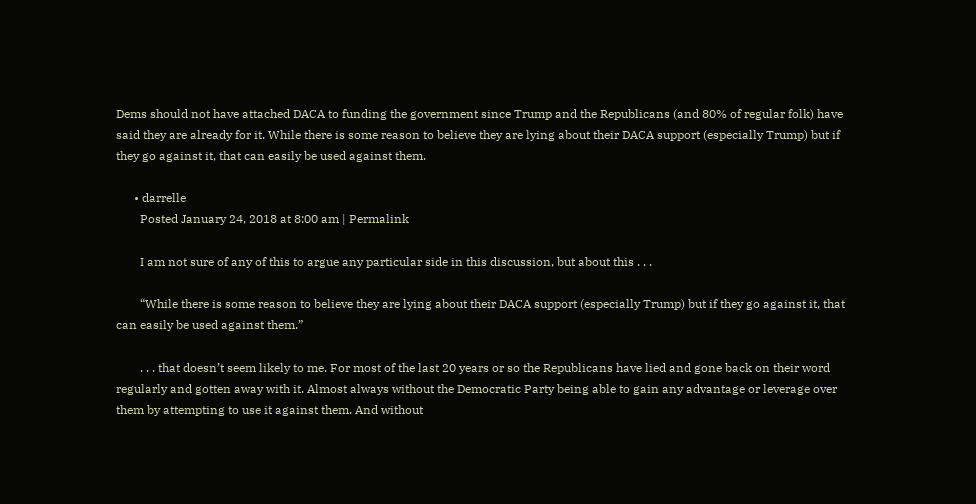Dems should not have attached DACA to funding the government since Trump and the Republicans (and 80% of regular folk) have said they are already for it. While there is some reason to believe they are lying about their DACA support (especially Trump) but if they go against it, that can easily be used against them.

      • darrelle
        Posted January 24, 2018 at 8:00 am | Permalink

        I am not sure of any of this to argue any particular side in this discussion, but about this . . .

        “While there is some reason to believe they are lying about their DACA support (especially Trump) but if they go against it, that can easily be used against them.”

        . . . that doesn’t seem likely to me. For most of the last 20 years or so the Republicans have lied and gone back on their word regularly and gotten away with it. Almost always without the Democratic Party being able to gain any advantage or leverage over them by attempting to use it against them. And without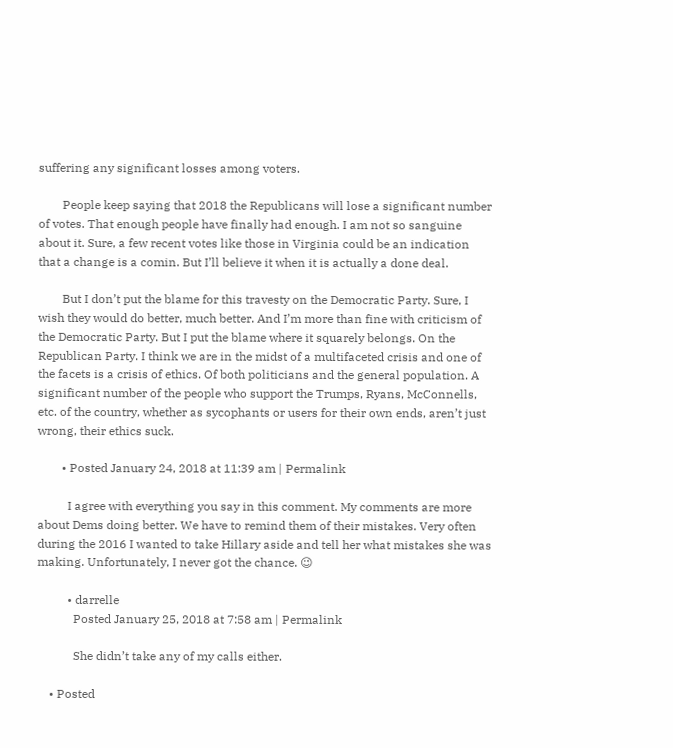suffering any significant losses among voters.

        People keep saying that 2018 the Republicans will lose a significant number of votes. That enough people have finally had enough. I am not so sanguine about it. Sure, a few recent votes like those in Virginia could be an indication that a change is a comin. But I’ll believe it when it is actually a done deal.

        But I don’t put the blame for this travesty on the Democratic Party. Sure, I wish they would do better, much better. And I’m more than fine with criticism of the Democratic Party. But I put the blame where it squarely belongs. On the Republican Party. I think we are in the midst of a multifaceted crisis and one of the facets is a crisis of ethics. Of both politicians and the general population. A significant number of the people who support the Trumps, Ryans, McConnells, etc. of the country, whether as sycophants or users for their own ends, aren’t just wrong, their ethics suck.

        • Posted January 24, 2018 at 11:39 am | Permalink

          I agree with everything you say in this comment. My comments are more about Dems doing better. We have to remind them of their mistakes. Very often during the 2016 I wanted to take Hillary aside and tell her what mistakes she was making. Unfortunately, I never got the chance. 😉

          • darrelle
            Posted January 25, 2018 at 7:58 am | Permalink

            She didn’t take any of my calls either.

    • Posted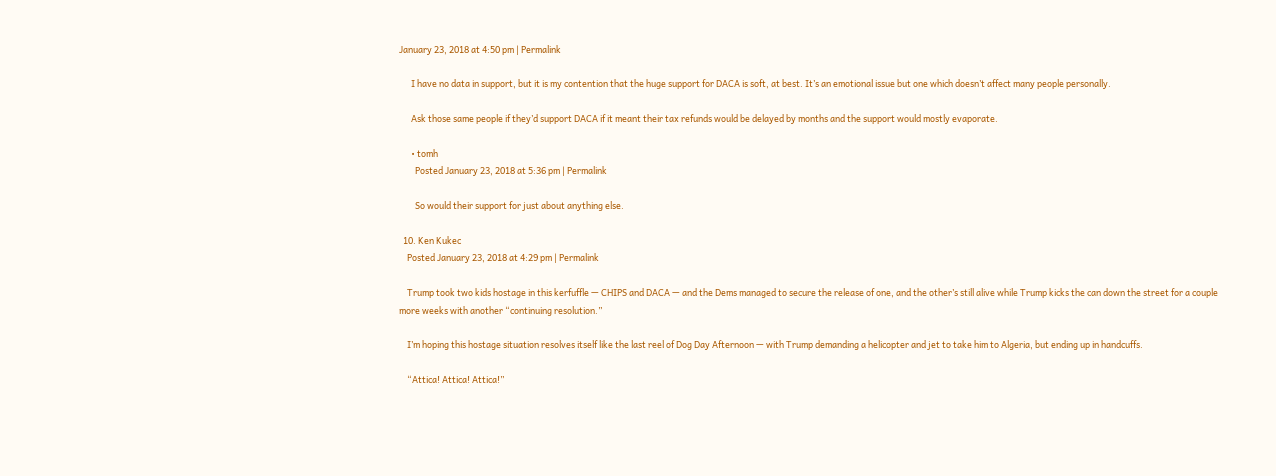January 23, 2018 at 4:50 pm | Permalink

      I have no data in support, but it is my contention that the huge support for DACA is soft, at best. It’s an emotional issue but one which doesn’t affect many people personally.

      Ask those same people if they’d support DACA if it meant their tax refunds would be delayed by months and the support would mostly evaporate.

      • tomh
        Posted January 23, 2018 at 5:36 pm | Permalink

        So would their support for just about anything else.

  10. Ken Kukec
    Posted January 23, 2018 at 4:29 pm | Permalink

    Trump took two kids hostage in this kerfuffle — CHIPS and DACA — and the Dems managed to secure the release of one, and the other’s still alive while Trump kicks the can down the street for a couple more weeks with another “continuing resolution.”

    I’m hoping this hostage situation resolves itself like the last reel of Dog Day Afternoon — with Trump demanding a helicopter and jet to take him to Algeria, but ending up in handcuffs.

    “Attica! Attica! Attica!”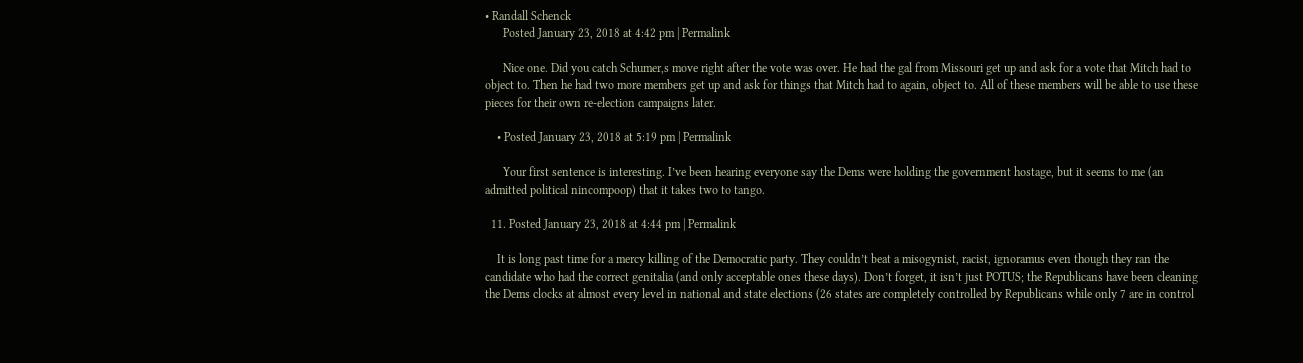• Randall Schenck
      Posted January 23, 2018 at 4:42 pm | Permalink

      Nice one. Did you catch Schumer,s move right after the vote was over. He had the gal from Missouri get up and ask for a vote that Mitch had to object to. Then he had two more members get up and ask for things that Mitch had to again, object to. All of these members will be able to use these pieces for their own re-election campaigns later.

    • Posted January 23, 2018 at 5:19 pm | Permalink

      Your first sentence is interesting. I’ve been hearing everyone say the Dems were holding the government hostage, but it seems to me (an admitted political nincompoop) that it takes two to tango.

  11. Posted January 23, 2018 at 4:44 pm | Permalink

    It is long past time for a mercy killing of the Democratic party. They couldn’t beat a misogynist, racist, ignoramus even though they ran the candidate who had the correct genitalia (and only acceptable ones these days). Don’t forget, it isn’t just POTUS; the Republicans have been cleaning the Dems clocks at almost every level in national and state elections (26 states are completely controlled by Republicans while only 7 are in control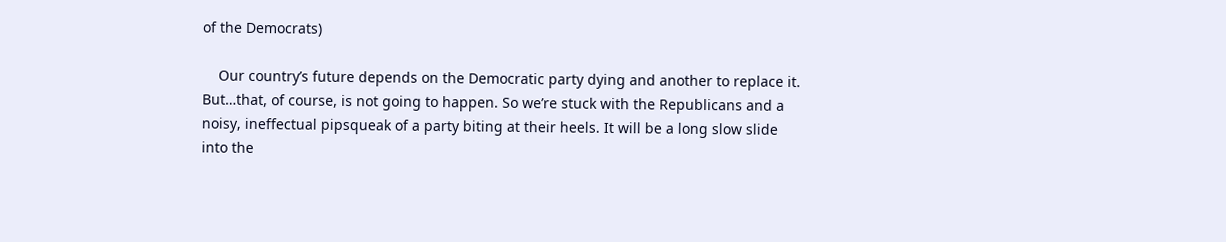of the Democrats)

    Our country’s future depends on the Democratic party dying and another to replace it. But…that, of course, is not going to happen. So we’re stuck with the Republicans and a noisy, ineffectual pipsqueak of a party biting at their heels. It will be a long slow slide into the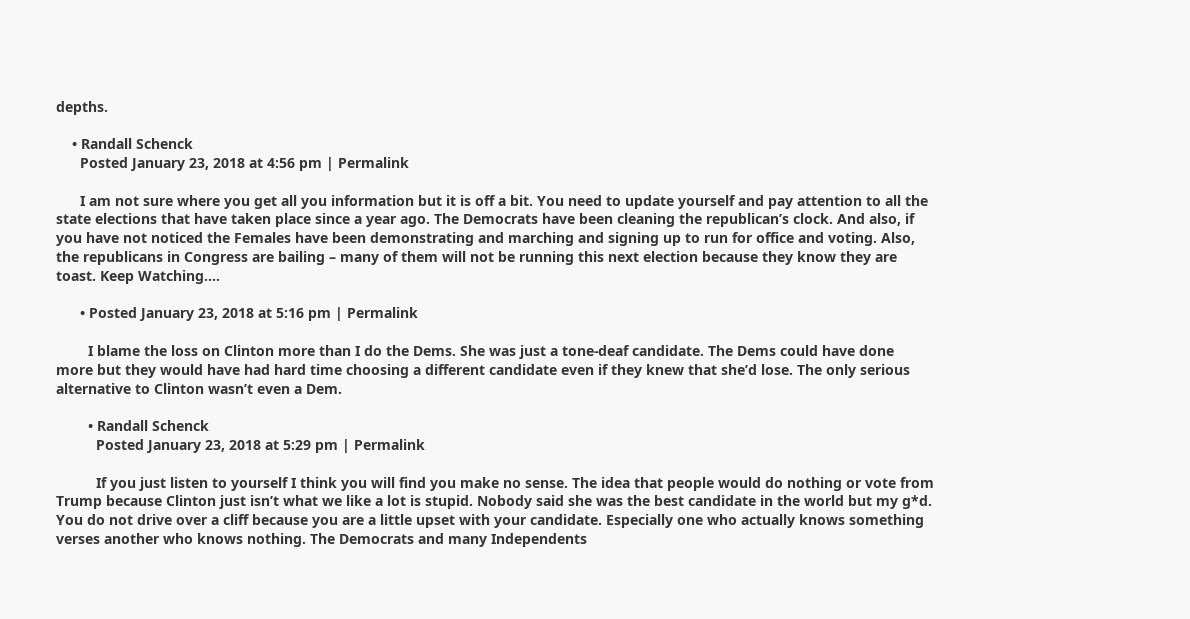depths.

    • Randall Schenck
      Posted January 23, 2018 at 4:56 pm | Permalink

      I am not sure where you get all you information but it is off a bit. You need to update yourself and pay attention to all the state elections that have taken place since a year ago. The Democrats have been cleaning the republican’s clock. And also, if you have not noticed the Females have been demonstrating and marching and signing up to run for office and voting. Also, the republicans in Congress are bailing – many of them will not be running this next election because they know they are toast. Keep Watching….

      • Posted January 23, 2018 at 5:16 pm | Permalink

        I blame the loss on Clinton more than I do the Dems. She was just a tone-deaf candidate. The Dems could have done more but they would have had hard time choosing a different candidate even if they knew that she’d lose. The only serious alternative to Clinton wasn’t even a Dem.

        • Randall Schenck
          Posted January 23, 2018 at 5:29 pm | Permalink

          If you just listen to yourself I think you will find you make no sense. The idea that people would do nothing or vote from Trump because Clinton just isn’t what we like a lot is stupid. Nobody said she was the best candidate in the world but my g*d. You do not drive over a cliff because you are a little upset with your candidate. Especially one who actually knows something verses another who knows nothing. The Democrats and many Independents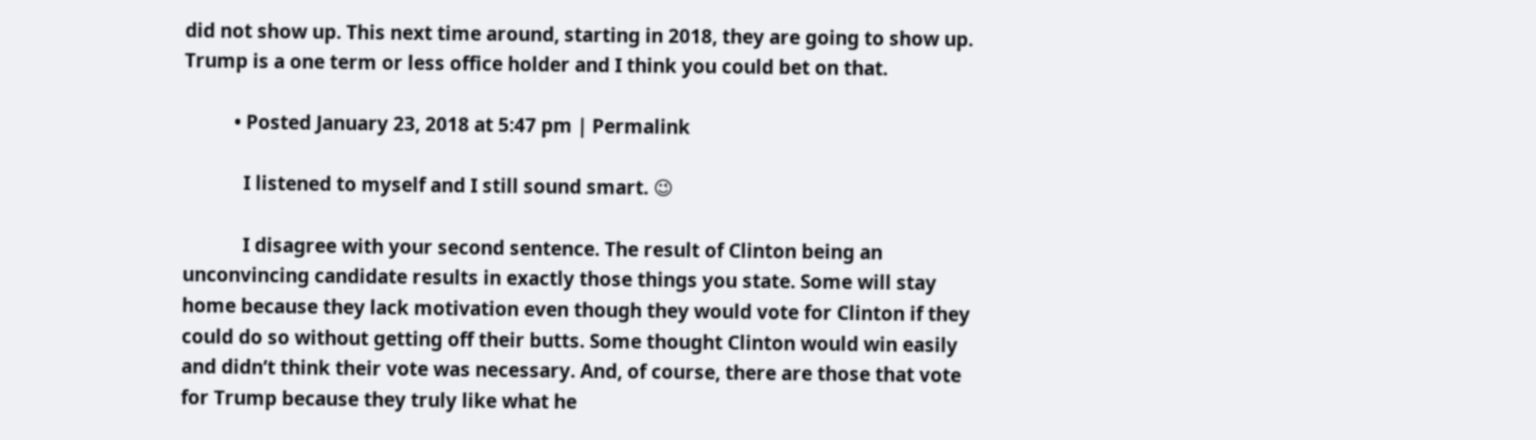did not show up. This next time around, starting in 2018, they are going to show up. Trump is a one term or less office holder and I think you could bet on that.

          • Posted January 23, 2018 at 5:47 pm | Permalink

            I listened to myself and I still sound smart. 😉

            I disagree with your second sentence. The result of Clinton being an unconvincing candidate results in exactly those things you state. Some will stay home because they lack motivation even though they would vote for Clinton if they could do so without getting off their butts. Some thought Clinton would win easily and didn’t think their vote was necessary. And, of course, there are those that vote for Trump because they truly like what he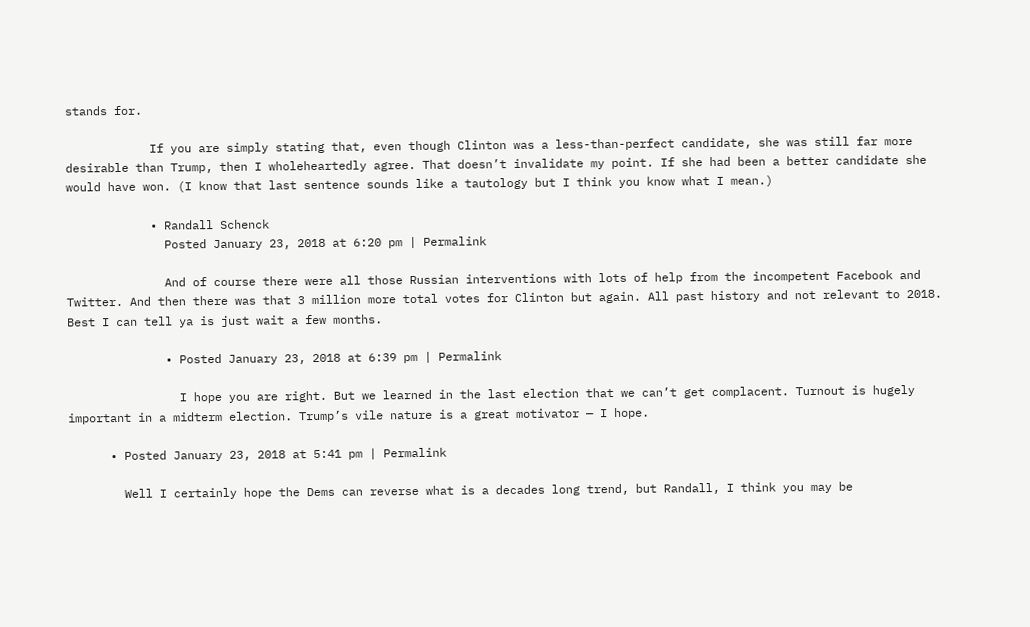stands for.

            If you are simply stating that, even though Clinton was a less-than-perfect candidate, she was still far more desirable than Trump, then I wholeheartedly agree. That doesn’t invalidate my point. If she had been a better candidate she would have won. (I know that last sentence sounds like a tautology but I think you know what I mean.)

            • Randall Schenck
              Posted January 23, 2018 at 6:20 pm | Permalink

              And of course there were all those Russian interventions with lots of help from the incompetent Facebook and Twitter. And then there was that 3 million more total votes for Clinton but again. All past history and not relevant to 2018. Best I can tell ya is just wait a few months.

              • Posted January 23, 2018 at 6:39 pm | Permalink

                I hope you are right. But we learned in the last election that we can’t get complacent. Turnout is hugely important in a midterm election. Trump’s vile nature is a great motivator — I hope.

      • Posted January 23, 2018 at 5:41 pm | Permalink

        Well I certainly hope the Dems can reverse what is a decades long trend, but Randall, I think you may be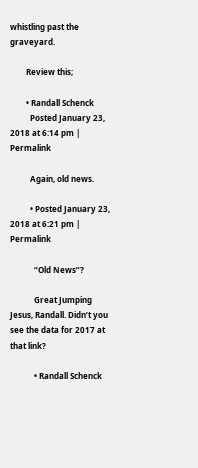whistling past the graveyard.

        Review this;

        • Randall Schenck
          Posted January 23, 2018 at 6:14 pm | Permalink

          Again, old news.

          • Posted January 23, 2018 at 6:21 pm | Permalink

            “Old News”?

            Great Jumping Jesus, Randall. Didn’t you see the data for 2017 at that link?

            • Randall Schenck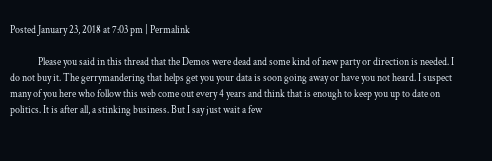Posted January 23, 2018 at 7:03 pm | Permalink

              Please you said in this thread that the Demos were dead and some kind of new party or direction is needed. I do not buy it. The gerrymandering that helps get you your data is soon going away or have you not heard. I suspect many of you here who follow this web come out every 4 years and think that is enough to keep you up to date on politics. It is after all, a stinking business. But I say just wait a few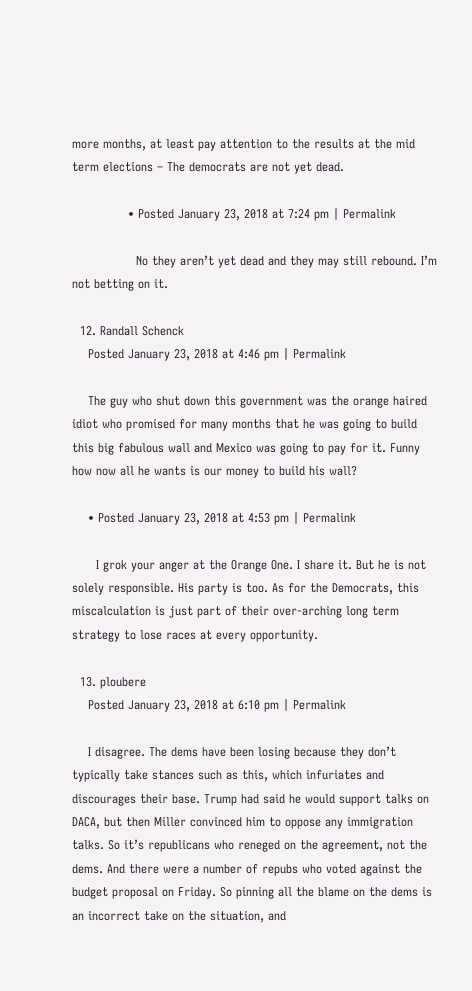more months, at least pay attention to the results at the mid term elections – The democrats are not yet dead.

              • Posted January 23, 2018 at 7:24 pm | Permalink

                No they aren’t yet dead and they may still rebound. I’m not betting on it.

  12. Randall Schenck
    Posted January 23, 2018 at 4:46 pm | Permalink

    The guy who shut down this government was the orange haired idiot who promised for many months that he was going to build this big fabulous wall and Mexico was going to pay for it. Funny how now all he wants is our money to build his wall?

    • Posted January 23, 2018 at 4:53 pm | Permalink

      I grok your anger at the Orange One. I share it. But he is not solely responsible. His party is too. As for the Democrats, this miscalculation is just part of their over-arching long term strategy to lose races at every opportunity.

  13. ploubere
    Posted January 23, 2018 at 6:10 pm | Permalink

    I disagree. The dems have been losing because they don’t typically take stances such as this, which infuriates and discourages their base. Trump had said he would support talks on DACA, but then Miller convinced him to oppose any immigration talks. So it’s republicans who reneged on the agreement, not the dems. And there were a number of repubs who voted against the budget proposal on Friday. So pinning all the blame on the dems is an incorrect take on the situation, and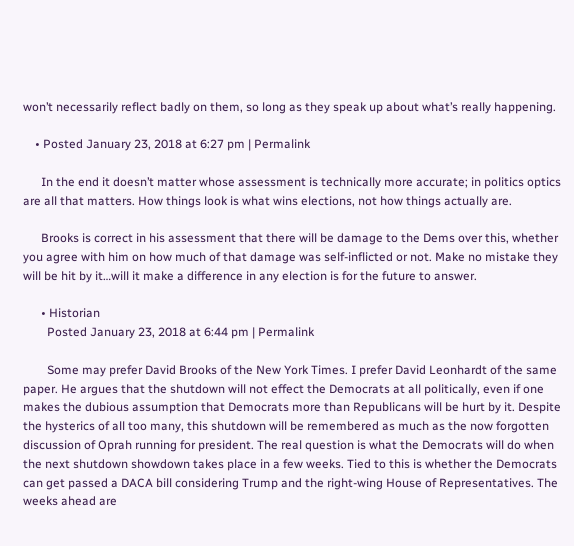won’t necessarily reflect badly on them, so long as they speak up about what’s really happening.

    • Posted January 23, 2018 at 6:27 pm | Permalink

      In the end it doesn’t matter whose assessment is technically more accurate; in politics optics are all that matters. How things look is what wins elections, not how things actually are.

      Brooks is correct in his assessment that there will be damage to the Dems over this, whether you agree with him on how much of that damage was self-inflicted or not. Make no mistake they will be hit by it…will it make a difference in any election is for the future to answer.

      • Historian
        Posted January 23, 2018 at 6:44 pm | Permalink

        Some may prefer David Brooks of the New York Times. I prefer David Leonhardt of the same paper. He argues that the shutdown will not effect the Democrats at all politically, even if one makes the dubious assumption that Democrats more than Republicans will be hurt by it. Despite the hysterics of all too many, this shutdown will be remembered as much as the now forgotten discussion of Oprah running for president. The real question is what the Democrats will do when the next shutdown showdown takes place in a few weeks. Tied to this is whether the Democrats can get passed a DACA bill considering Trump and the right-wing House of Representatives. The weeks ahead are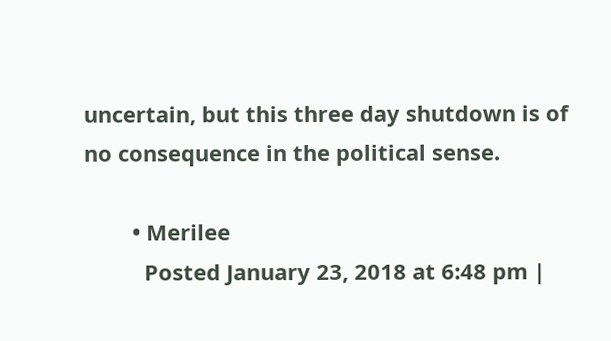uncertain, but this three day shutdown is of no consequence in the political sense.

        • Merilee
          Posted January 23, 2018 at 6:48 pm |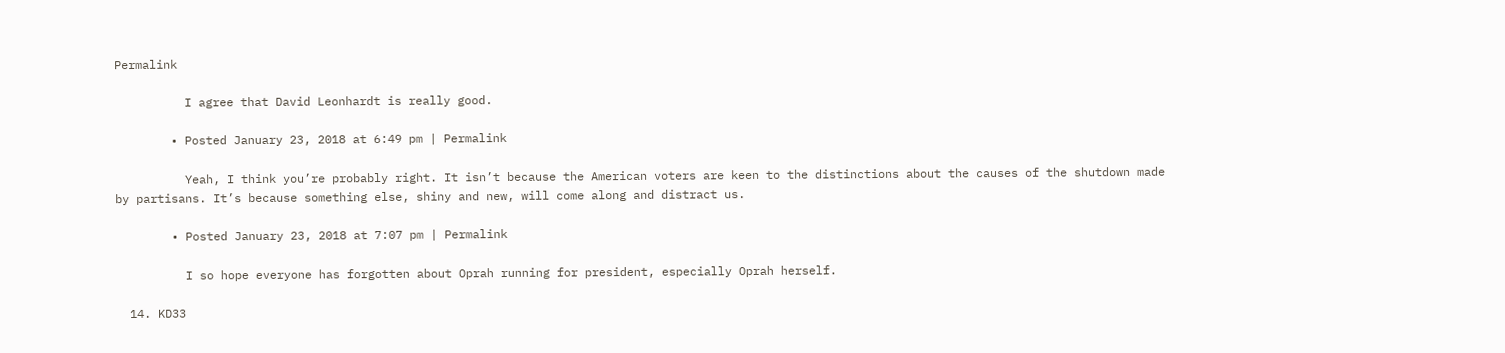Permalink

          I agree that David Leonhardt is really good.

        • Posted January 23, 2018 at 6:49 pm | Permalink

          Yeah, I think you’re probably right. It isn’t because the American voters are keen to the distinctions about the causes of the shutdown made by partisans. It’s because something else, shiny and new, will come along and distract us.

        • Posted January 23, 2018 at 7:07 pm | Permalink

          I so hope everyone has forgotten about Oprah running for president, especially Oprah herself.

  14. KD33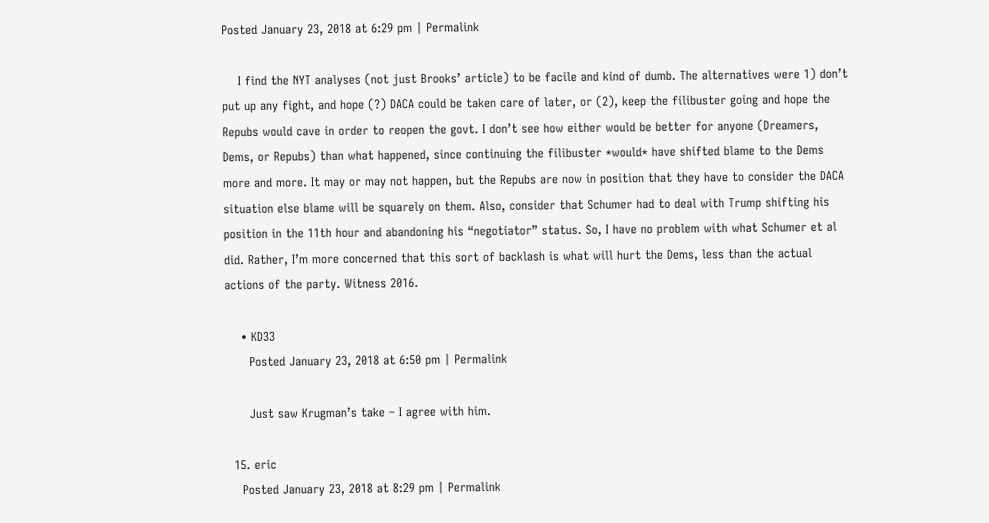Posted January 23, 2018 at 6:29 pm | Permalink

    I find the NYT analyses (not just Brooks’ article) to be facile and kind of dumb. The alternatives were 1) don’t put up any fight, and hope (?) DACA could be taken care of later, or (2), keep the filibuster going and hope the Repubs would cave in order to reopen the govt. I don’t see how either would be better for anyone (Dreamers, Dems, or Repubs) than what happened, since continuing the filibuster *would* have shifted blame to the Dems more and more. It may or may not happen, but the Repubs are now in position that they have to consider the DACA situation else blame will be squarely on them. Also, consider that Schumer had to deal with Trump shifting his position in the 11th hour and abandoning his “negotiator” status. So, I have no problem with what Schumer et al did. Rather, I’m more concerned that this sort of backlash is what will hurt the Dems, less than the actual actions of the party. Witness 2016.

    • KD33
      Posted January 23, 2018 at 6:50 pm | Permalink

      Just saw Krugman’s take – I agree with him.

  15. eric
    Posted January 23, 2018 at 8:29 pm | Permalink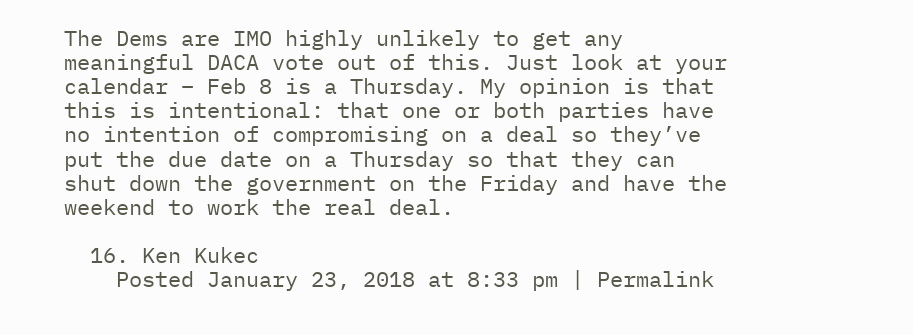The Dems are IMO highly unlikely to get any meaningful DACA vote out of this. Just look at your calendar – Feb 8 is a Thursday. My opinion is that this is intentional: that one or both parties have no intention of compromising on a deal so they’ve put the due date on a Thursday so that they can shut down the government on the Friday and have the weekend to work the real deal.

  16. Ken Kukec
    Posted January 23, 2018 at 8:33 pm | Permalink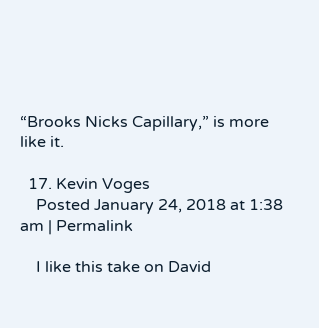“Brooks Nicks Capillary,” is more like it.

  17. Kevin Voges
    Posted January 24, 2018 at 1:38 am | Permalink

    I like this take on David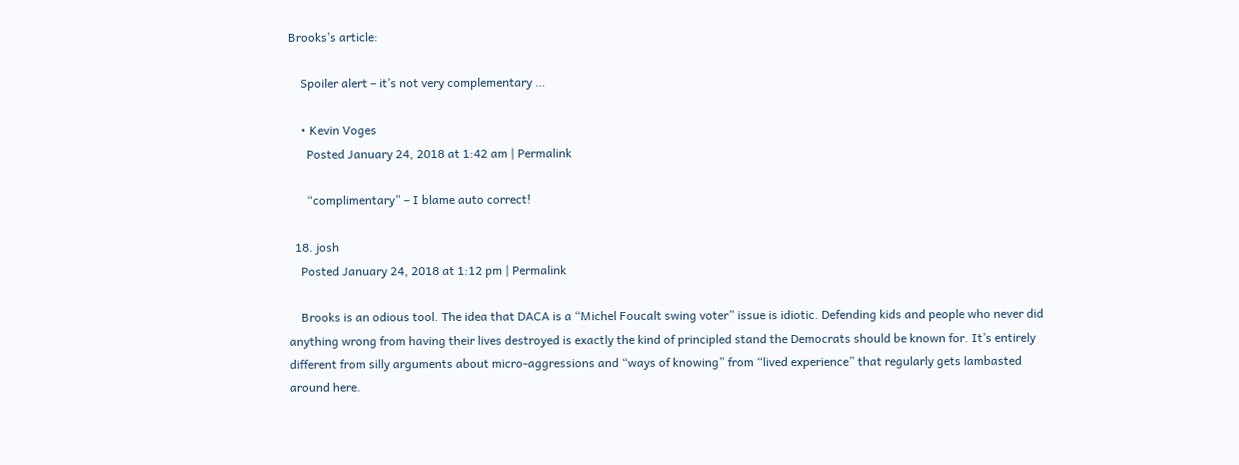Brooks’s article:

    Spoiler alert – it’s not very complementary …

    • Kevin Voges
      Posted January 24, 2018 at 1:42 am | Permalink

      “complimentary” – I blame auto correct!

  18. josh
    Posted January 24, 2018 at 1:12 pm | Permalink

    Brooks is an odious tool. The idea that DACA is a “Michel Foucalt swing voter” issue is idiotic. Defending kids and people who never did anything wrong from having their lives destroyed is exactly the kind of principled stand the Democrats should be known for. It’s entirely different from silly arguments about micro-aggressions and “ways of knowing” from “lived experience” that regularly gets lambasted around here.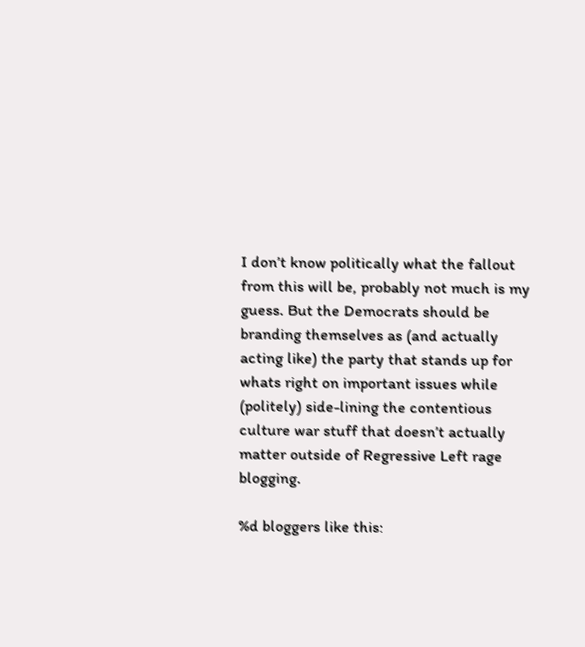I don’t know politically what the fallout from this will be, probably not much is my guess. But the Democrats should be branding themselves as (and actually acting like) the party that stands up for whats right on important issues while (politely) side-lining the contentious culture war stuff that doesn’t actually matter outside of Regressive Left rage blogging.

%d bloggers like this: